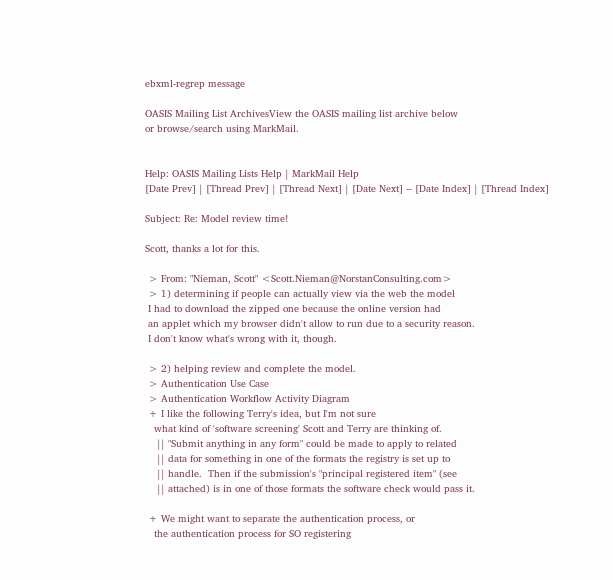ebxml-regrep message

OASIS Mailing List ArchivesView the OASIS mailing list archive below
or browse/search using MarkMail.


Help: OASIS Mailing Lists Help | MarkMail Help
[Date Prev] | [Thread Prev] | [Thread Next] | [Date Next] -- [Date Index] | [Thread Index]

Subject: Re: Model review time!

Scott, thanks a lot for this.

 > From: "Nieman, Scott" <Scott.Nieman@NorstanConsulting.com>
 > 1) determining if people can actually view via the web the model
 I had to download the zipped one because the online version had
 an applet which my browser didn't allow to run due to a security reason.
 I don't know what's wrong with it, though.

 > 2) helping review and complete the model.
 > Authentication Use Case
 > Authentication Workflow Activity Diagram
 + I like the following Terry's idea, but I'm not sure
   what kind of 'software screening' Scott and Terry are thinking of.
    || "Submit anything in any form" could be made to apply to related
    || data for something in one of the formats the registry is set up to
    || handle.  Then if the submission's "principal registered item" (see
    || attached) is in one of those formats the software check would pass it.

 + We might want to separate the authentication process, or
   the authentication process for SO registering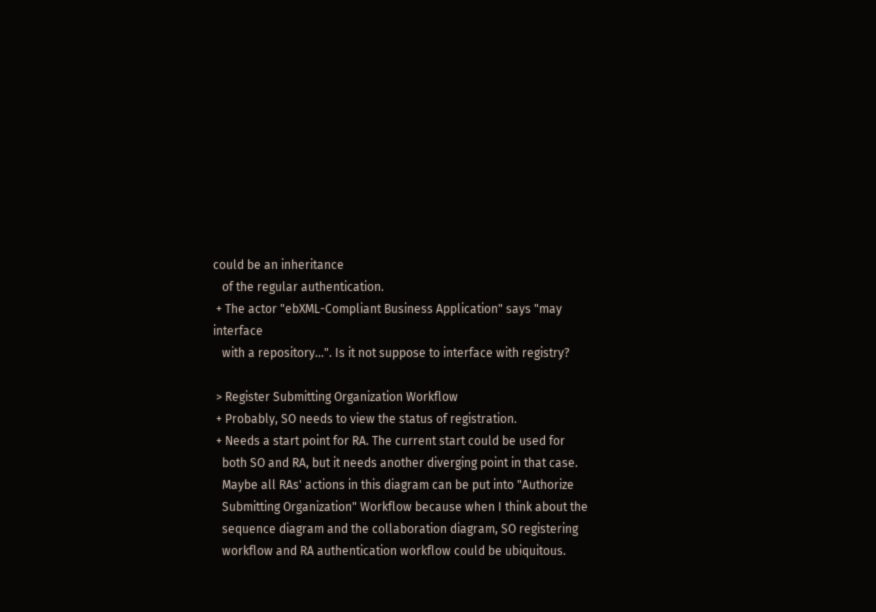could be an inheritance
   of the regular authentication.
 + The actor "ebXML-Compliant Business Application" says "may interface
   with a repository...". Is it not suppose to interface with registry?

 > Register Submitting Organization Workflow
 + Probably, SO needs to view the status of registration.
 + Needs a start point for RA. The current start could be used for
   both SO and RA, but it needs another diverging point in that case.
   Maybe all RAs' actions in this diagram can be put into "Authorize
   Submitting Organization" Workflow because when I think about the
   sequence diagram and the collaboration diagram, SO registering
   workflow and RA authentication workflow could be ubiquitous.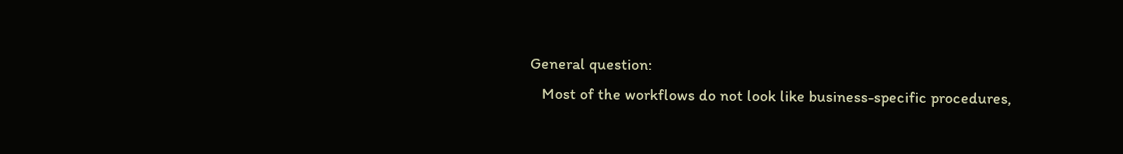General question:
   Most of the workflows do not look like business-specific procedures,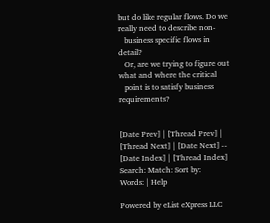but do like regular flows. Do we really need to describe non-
   business specific flows in detail?
   Or, are we trying to figure out what and where the critical
   point is to satisfy business requirements?


[Date Prev] | [Thread Prev] | [Thread Next] | [Date Next] -- [Date Index] | [Thread Index]
Search: Match: Sort by:
Words: | Help

Powered by eList eXpress LLC